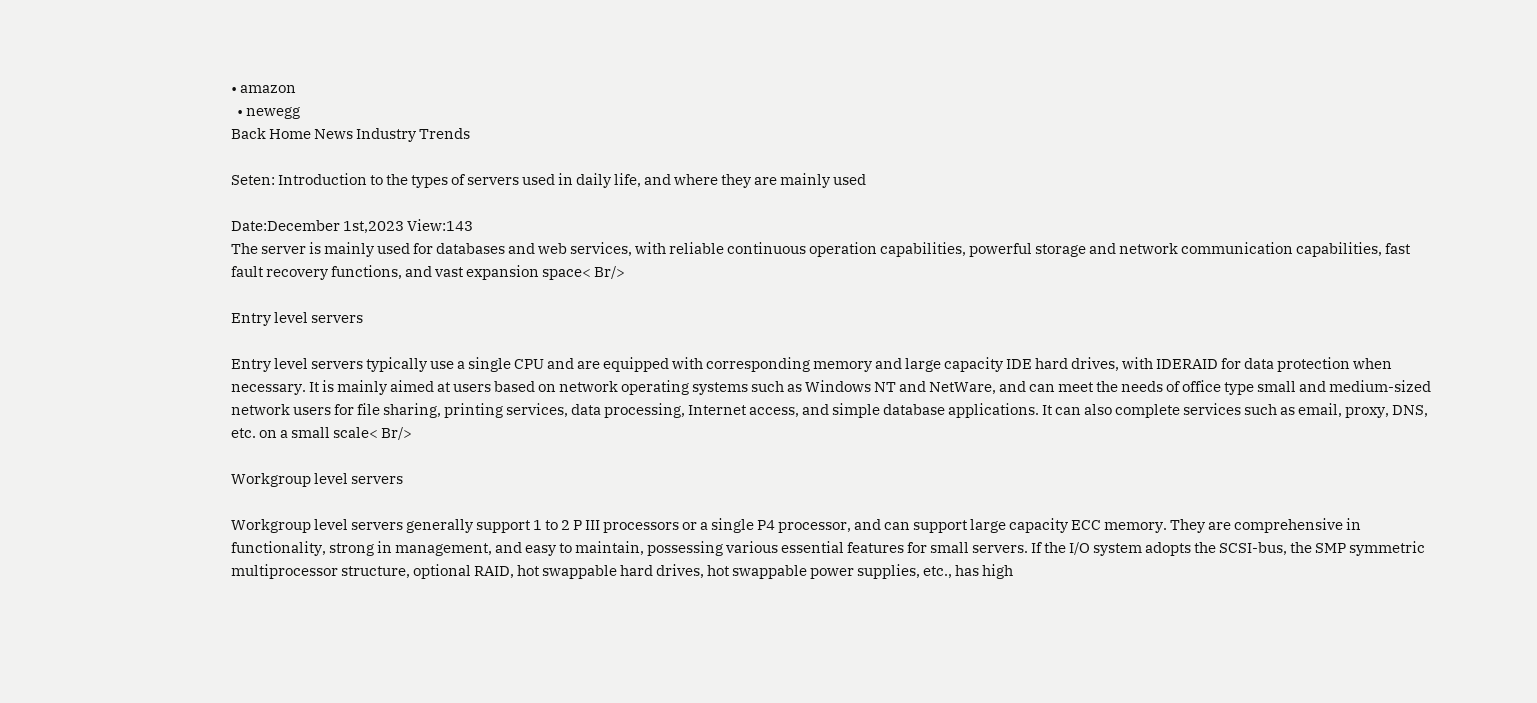• amazon
  • newegg
Back Home News Industry Trends

Seten: Introduction to the types of servers used in daily life, and where they are mainly used

Date:December 1st,2023 View:143
The server is mainly used for databases and web services, with reliable continuous operation capabilities, powerful storage and network communication capabilities, fast fault recovery functions, and vast expansion space< Br/>

Entry level servers

Entry level servers typically use a single CPU and are equipped with corresponding memory and large capacity IDE hard drives, with IDERAID for data protection when necessary. It is mainly aimed at users based on network operating systems such as Windows NT and NetWare, and can meet the needs of office type small and medium-sized network users for file sharing, printing services, data processing, Internet access, and simple database applications. It can also complete services such as email, proxy, DNS, etc. on a small scale< Br/>

Workgroup level servers

Workgroup level servers generally support 1 to 2 P III processors or a single P4 processor, and can support large capacity ECC memory. They are comprehensive in functionality, strong in management, and easy to maintain, possessing various essential features for small servers. If the I/O system adopts the SCSI-bus, the SMP symmetric multiprocessor structure, optional RAID, hot swappable hard drives, hot swappable power supplies, etc., has high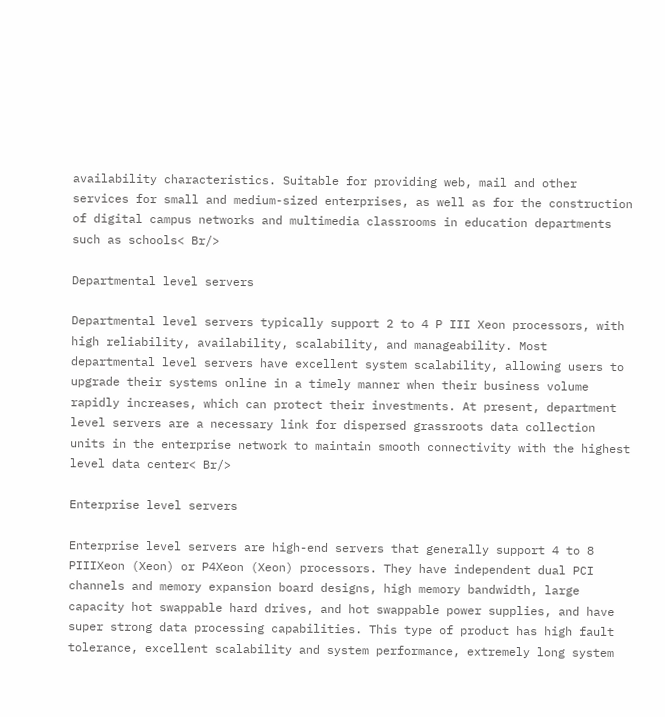availability characteristics. Suitable for providing web, mail and other services for small and medium-sized enterprises, as well as for the construction of digital campus networks and multimedia classrooms in education departments such as schools< Br/>

Departmental level servers

Departmental level servers typically support 2 to 4 P III Xeon processors, with high reliability, availability, scalability, and manageability. Most departmental level servers have excellent system scalability, allowing users to upgrade their systems online in a timely manner when their business volume rapidly increases, which can protect their investments. At present, department level servers are a necessary link for dispersed grassroots data collection units in the enterprise network to maintain smooth connectivity with the highest level data center< Br/>

Enterprise level servers

Enterprise level servers are high-end servers that generally support 4 to 8 PIIIXeon (Xeon) or P4Xeon (Xeon) processors. They have independent dual PCI channels and memory expansion board designs, high memory bandwidth, large capacity hot swappable hard drives, and hot swappable power supplies, and have super strong data processing capabilities. This type of product has high fault tolerance, excellent scalability and system performance, extremely long system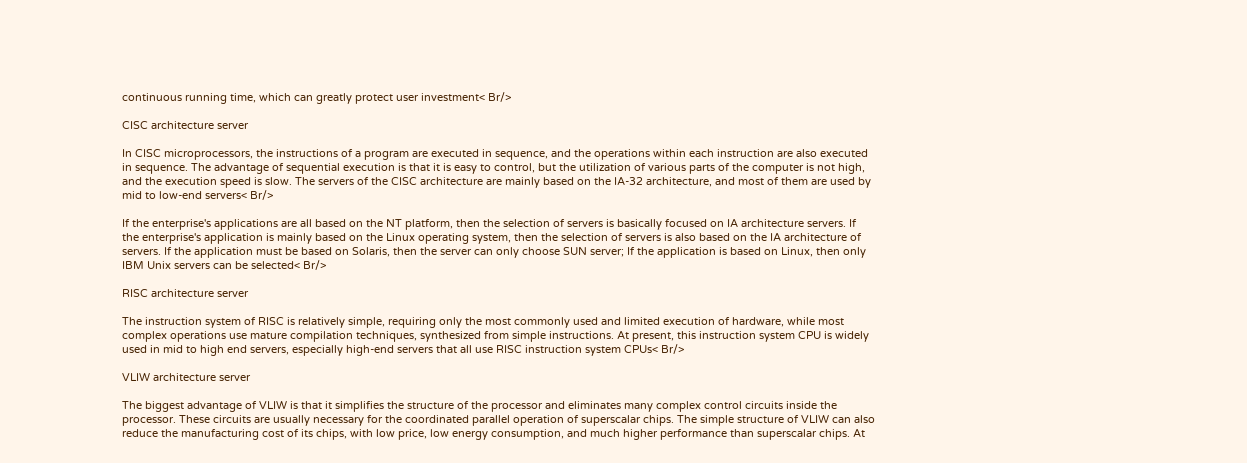continuous running time, which can greatly protect user investment< Br/>

CISC architecture server

In CISC microprocessors, the instructions of a program are executed in sequence, and the operations within each instruction are also executed in sequence. The advantage of sequential execution is that it is easy to control, but the utilization of various parts of the computer is not high, and the execution speed is slow. The servers of the CISC architecture are mainly based on the IA-32 architecture, and most of them are used by mid to low-end servers< Br/>

If the enterprise's applications are all based on the NT platform, then the selection of servers is basically focused on IA architecture servers. If the enterprise's application is mainly based on the Linux operating system, then the selection of servers is also based on the IA architecture of servers. If the application must be based on Solaris, then the server can only choose SUN server; If the application is based on Linux, then only IBM Unix servers can be selected< Br/>

RISC architecture server

The instruction system of RISC is relatively simple, requiring only the most commonly used and limited execution of hardware, while most complex operations use mature compilation techniques, synthesized from simple instructions. At present, this instruction system CPU is widely used in mid to high end servers, especially high-end servers that all use RISC instruction system CPUs< Br/>

VLIW architecture server

The biggest advantage of VLIW is that it simplifies the structure of the processor and eliminates many complex control circuits inside the processor. These circuits are usually necessary for the coordinated parallel operation of superscalar chips. The simple structure of VLIW can also reduce the manufacturing cost of its chips, with low price, low energy consumption, and much higher performance than superscalar chips. At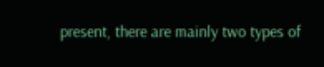present, there are mainly two types of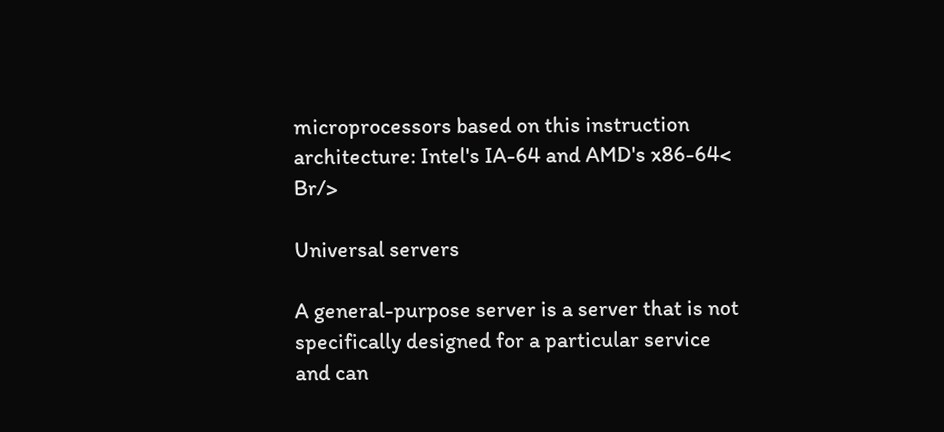microprocessors based on this instruction architecture: Intel's IA-64 and AMD's x86-64< Br/>

Universal servers

A general-purpose server is a server that is not specifically designed for a particular service and can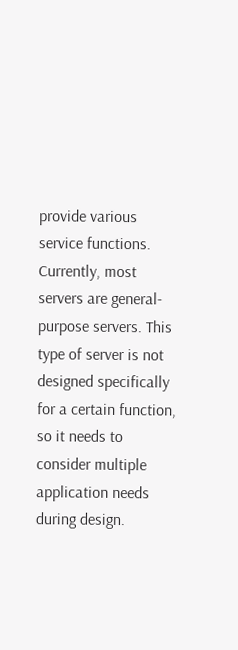provide various service functions. Currently, most servers are general-purpose servers. This type of server is not designed specifically for a certain function, so it needs to consider multiple application needs during design.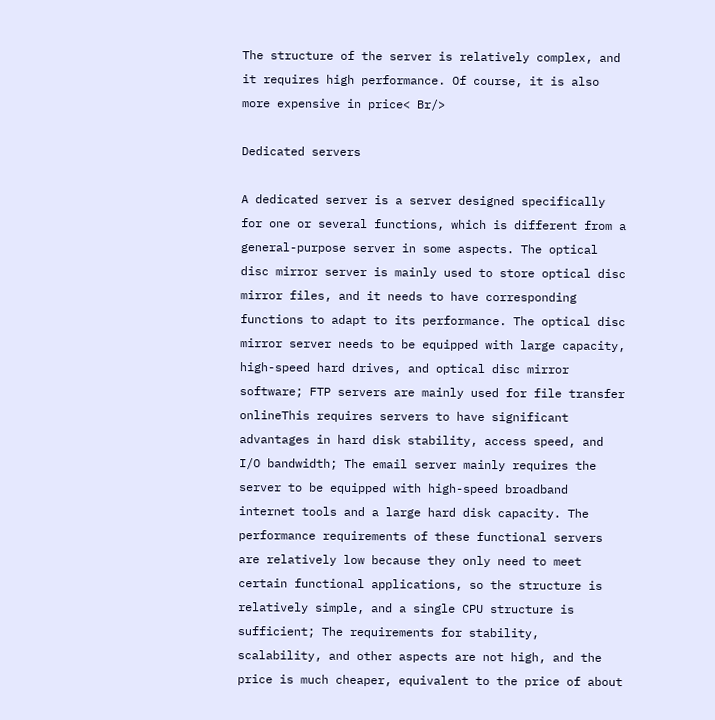The structure of the server is relatively complex, and it requires high performance. Of course, it is also more expensive in price< Br/>

Dedicated servers

A dedicated server is a server designed specifically for one or several functions, which is different from a general-purpose server in some aspects. The optical disc mirror server is mainly used to store optical disc mirror files, and it needs to have corresponding functions to adapt to its performance. The optical disc mirror server needs to be equipped with large capacity, high-speed hard drives, and optical disc mirror software; FTP servers are mainly used for file transfer onlineThis requires servers to have significant advantages in hard disk stability, access speed, and I/O bandwidth; The email server mainly requires the server to be equipped with high-speed broadband internet tools and a large hard disk capacity. The performance requirements of these functional servers are relatively low because they only need to meet certain functional applications, so the structure is relatively simple, and a single CPU structure is sufficient; The requirements for stability, scalability, and other aspects are not high, and the price is much cheaper, equivalent to the price of about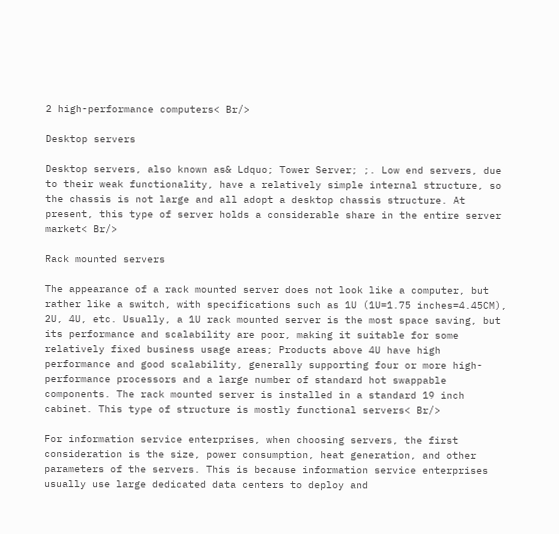2 high-performance computers< Br/>

Desktop servers

Desktop servers, also known as& Ldquo; Tower Server; ;. Low end servers, due to their weak functionality, have a relatively simple internal structure, so the chassis is not large and all adopt a desktop chassis structure. At present, this type of server holds a considerable share in the entire server market< Br/>

Rack mounted servers

The appearance of a rack mounted server does not look like a computer, but rather like a switch, with specifications such as 1U (1U=1.75 inches=4.45CM), 2U, 4U, etc. Usually, a 1U rack mounted server is the most space saving, but its performance and scalability are poor, making it suitable for some relatively fixed business usage areas; Products above 4U have high performance and good scalability, generally supporting four or more high-performance processors and a large number of standard hot swappable components. The rack mounted server is installed in a standard 19 inch cabinet. This type of structure is mostly functional servers< Br/>

For information service enterprises, when choosing servers, the first consideration is the size, power consumption, heat generation, and other parameters of the servers. This is because information service enterprises usually use large dedicated data centers to deploy and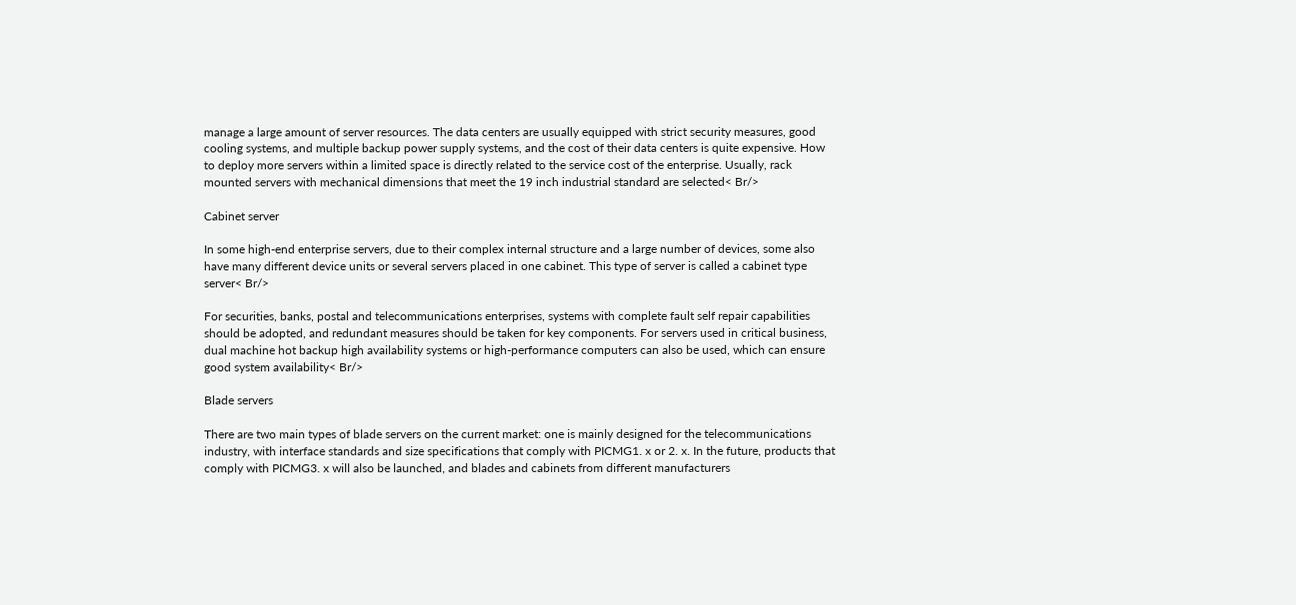manage a large amount of server resources. The data centers are usually equipped with strict security measures, good cooling systems, and multiple backup power supply systems, and the cost of their data centers is quite expensive. How to deploy more servers within a limited space is directly related to the service cost of the enterprise. Usually, rack mounted servers with mechanical dimensions that meet the 19 inch industrial standard are selected< Br/>

Cabinet server

In some high-end enterprise servers, due to their complex internal structure and a large number of devices, some also have many different device units or several servers placed in one cabinet. This type of server is called a cabinet type server< Br/>

For securities, banks, postal and telecommunications enterprises, systems with complete fault self repair capabilities should be adopted, and redundant measures should be taken for key components. For servers used in critical business, dual machine hot backup high availability systems or high-performance computers can also be used, which can ensure good system availability< Br/>

Blade servers

There are two main types of blade servers on the current market: one is mainly designed for the telecommunications industry, with interface standards and size specifications that comply with PICMG1. x or 2. x. In the future, products that comply with PICMG3. x will also be launched, and blades and cabinets from different manufacturers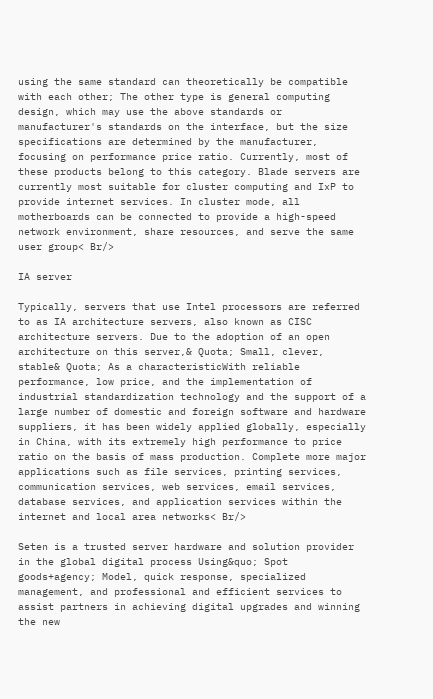using the same standard can theoretically be compatible with each other; The other type is general computing design, which may use the above standards or manufacturer's standards on the interface, but the size specifications are determined by the manufacturer, focusing on performance price ratio. Currently, most of these products belong to this category. Blade servers are currently most suitable for cluster computing and IxP to provide internet services. In cluster mode, all motherboards can be connected to provide a high-speed network environment, share resources, and serve the same user group< Br/>

IA server

Typically, servers that use Intel processors are referred to as IA architecture servers, also known as CISC architecture servers. Due to the adoption of an open architecture on this server,& Quota; Small, clever, stable& Quota; As a characteristicWith reliable performance, low price, and the implementation of industrial standardization technology and the support of a large number of domestic and foreign software and hardware suppliers, it has been widely applied globally, especially in China, with its extremely high performance to price ratio on the basis of mass production. Complete more major applications such as file services, printing services, communication services, web services, email services, database services, and application services within the internet and local area networks< Br/>

Seten is a trusted server hardware and solution provider in the global digital process Using&quo; Spot goods+agency; Model, quick response, specialized management, and professional and efficient services to assist partners in achieving digital upgrades and winning the new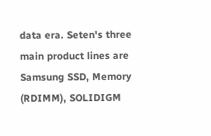data era. Seten's three main product lines are Samsung SSD, Memory (RDIMM), SOLIDIGM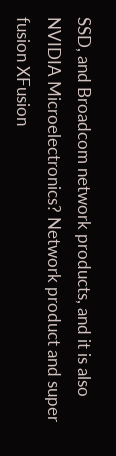SSD, and Broadcom network products, and it is also NVIDIA Microelectronics? Network product and super fusion XFusion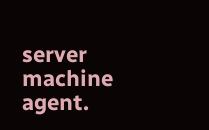server machine agent.